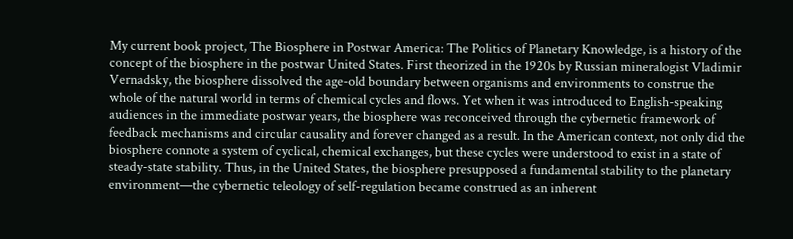My current book project, The Biosphere in Postwar America: The Politics of Planetary Knowledge, is a history of the concept of the biosphere in the postwar United States. First theorized in the 1920s by Russian mineralogist Vladimir Vernadsky, the biosphere dissolved the age-old boundary between organisms and environments to construe the whole of the natural world in terms of chemical cycles and flows. Yet when it was introduced to English-speaking audiences in the immediate postwar years, the biosphere was reconceived through the cybernetic framework of feedback mechanisms and circular causality and forever changed as a result. In the American context, not only did the biosphere connote a system of cyclical, chemical exchanges, but these cycles were understood to exist in a state of steady-state stability. Thus, in the United States, the biosphere presupposed a fundamental stability to the planetary environment—the cybernetic teleology of self-regulation became construed as an inherent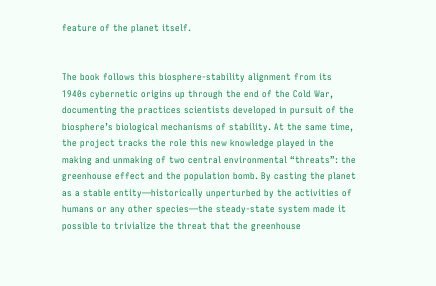feature of the planet itself.


The book follows this biosphere-stability alignment from its 1940s cybernetic origins up through the end of the Cold War, documenting the practices scientists developed in pursuit of the biosphere’s biological mechanisms of stability. At the same time, the project tracks the role this new knowledge played in the making and unmaking of two central environmental “threats”: the greenhouse effect and the population bomb. By casting the planet as a stable entity—historically unperturbed by the activities of humans or any other species—the steady-state system made it possible to trivialize the threat that the greenhouse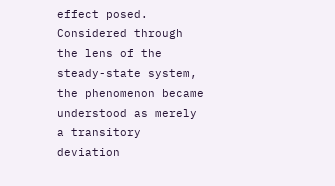effect posed. Considered through the lens of the steady-state system, the phenomenon became understood as merely a transitory deviation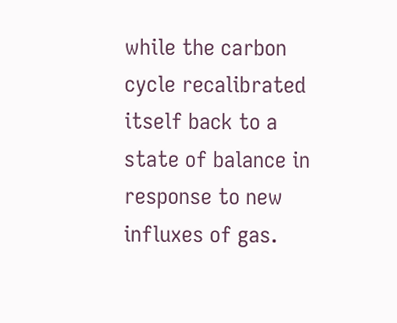while the carbon cycle recalibrated itself back to a state of balance in response to new influxes of gas.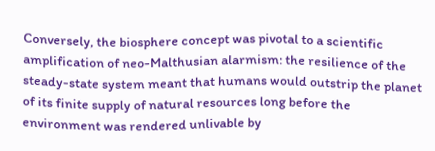Conversely, the biosphere concept was pivotal to a scientific amplification of neo-Malthusian alarmism: the resilience of the steady-state system meant that humans would outstrip the planet of its finite supply of natural resources long before the environment was rendered unlivable by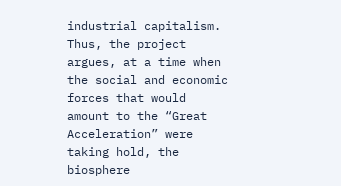industrial capitalism. Thus, the project argues, at a time when the social and economic forces that would amount to the “Great Acceleration” were taking hold, the biosphere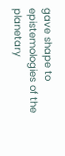gave shape to epistemologies of the planetary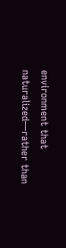environment that naturalized—rather than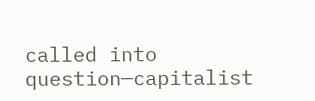called into question—capitalist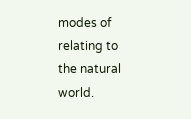modes of relating to the natural world.